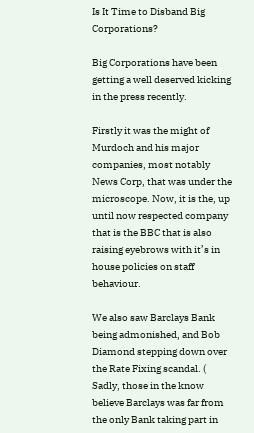Is It Time to Disband Big Corporations?

Big Corporations have been getting a well deserved kicking in the press recently.

Firstly it was the might of Murdoch and his major companies, most notably News Corp, that was under the microscope. Now, it is the, up until now respected company that is the BBC that is also raising eyebrows with it’s in house policies on staff behaviour.

We also saw Barclays Bank being admonished, and Bob Diamond stepping down over the Rate Fixing scandal. ( Sadly, those in the know believe Barclays was far from the only Bank taking part in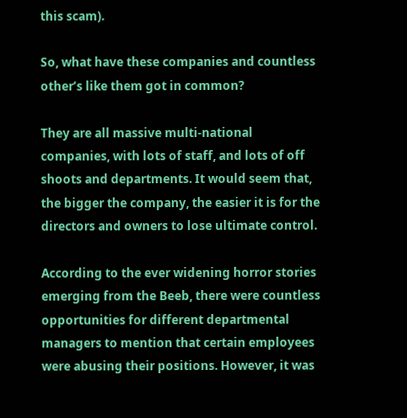this scam).

So, what have these companies and countless other’s like them got in common?

They are all massive multi-national companies, with lots of staff, and lots of off shoots and departments. It would seem that, the bigger the company, the easier it is for the directors and owners to lose ultimate control.

According to the ever widening horror stories emerging from the Beeb, there were countless opportunities for different departmental managers to mention that certain employees were abusing their positions. However, it was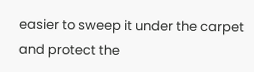easier to sweep it under the carpet and protect the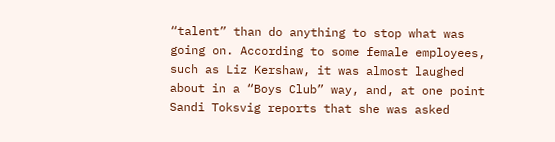“talent” than do anything to stop what was going on. According to some female employees, such as Liz Kershaw, it was almost laughed about in a “Boys Club” way, and, at one point Sandi Toksvig reports that she was asked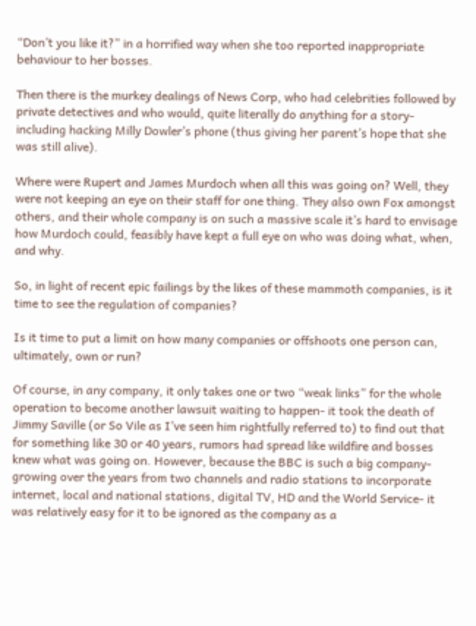“Don’t you like it?” in a horrified way when she too reported inappropriate behaviour to her bosses.

Then there is the murkey dealings of News Corp, who had celebrities followed by private detectives and who would, quite literally do anything for a story- including hacking Milly Dowler’s phone (thus giving her parent’s hope that she was still alive).

Where were Rupert and James Murdoch when all this was going on? Well, they were not keeping an eye on their staff for one thing. They also own Fox amongst others, and their whole company is on such a massive scale it’s hard to envisage how Murdoch could, feasibly have kept a full eye on who was doing what, when, and why.

So, in light of recent epic failings by the likes of these mammoth companies, is it time to see the regulation of companies?

Is it time to put a limit on how many companies or offshoots one person can, ultimately, own or run?

Of course, in any company, it only takes one or two “weak links” for the whole operation to become another lawsuit waiting to happen- it took the death of Jimmy Saville (or So Vile as I’ve seen him rightfully referred to) to find out that for something like 30 or 40 years, rumors had spread like wildfire and bosses knew what was going on. However, because the BBC is such a big company- growing over the years from two channels and radio stations to incorporate internet, local and national stations, digital TV, HD and the World Service- it was relatively easy for it to be ignored as the company as a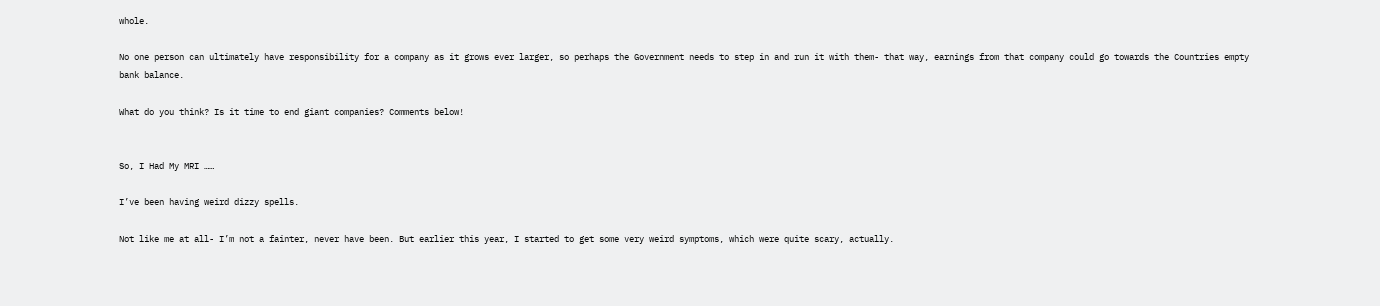whole.

No one person can ultimately have responsibility for a company as it grows ever larger, so perhaps the Government needs to step in and run it with them- that way, earnings from that company could go towards the Countries empty bank balance.

What do you think? Is it time to end giant companies? Comments below!


So, I Had My MRI ……

I’ve been having weird dizzy spells.

Not like me at all- I’m not a fainter, never have been. But earlier this year, I started to get some very weird symptoms, which were quite scary, actually.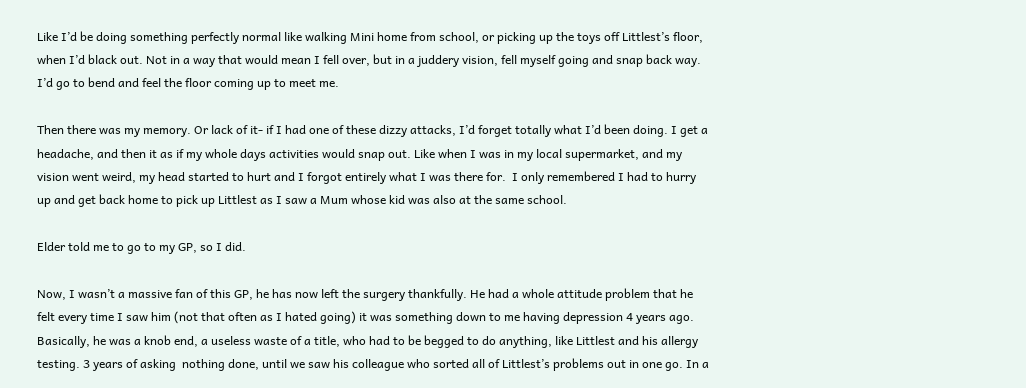Like I’d be doing something perfectly normal like walking Mini home from school, or picking up the toys off Littlest’s floor, when I’d black out. Not in a way that would mean I fell over, but in a juddery vision, fell myself going and snap back way. I’d go to bend and feel the floor coming up to meet me.

Then there was my memory. Or lack of it- if I had one of these dizzy attacks, I’d forget totally what I’d been doing. I get a headache, and then it as if my whole days activities would snap out. Like when I was in my local supermarket, and my vision went weird, my head started to hurt and I forgot entirely what I was there for.  I only remembered I had to hurry up and get back home to pick up Littlest as I saw a Mum whose kid was also at the same school.

Elder told me to go to my GP, so I did.

Now, I wasn’t a massive fan of this GP, he has now left the surgery thankfully. He had a whole attitude problem that he felt every time I saw him (not that often as I hated going) it was something down to me having depression 4 years ago. Basically, he was a knob end, a useless waste of a title, who had to be begged to do anything, like Littlest and his allergy testing. 3 years of asking  nothing done, until we saw his colleague who sorted all of Littlest’s problems out in one go. In a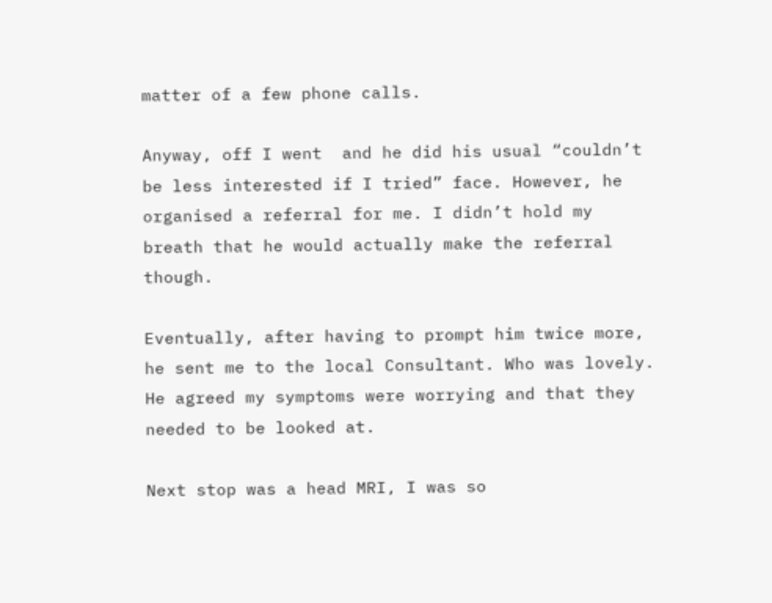matter of a few phone calls.

Anyway, off I went  and he did his usual “couldn’t be less interested if I tried” face. However, he organised a referral for me. I didn’t hold my breath that he would actually make the referral though.

Eventually, after having to prompt him twice more, he sent me to the local Consultant. Who was lovely. He agreed my symptoms were worrying and that they needed to be looked at.

Next stop was a head MRI, I was so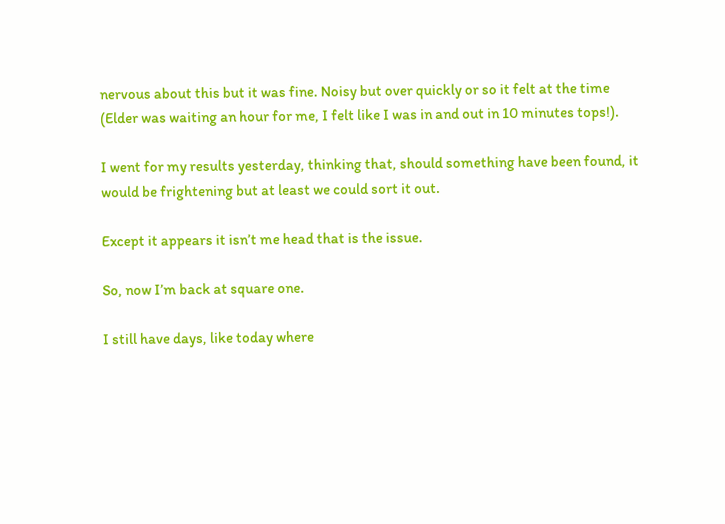nervous about this but it was fine. Noisy but over quickly or so it felt at the time (Elder was waiting an hour for me, I felt like I was in and out in 10 minutes tops!).

I went for my results yesterday, thinking that, should something have been found, it would be frightening but at least we could sort it out.

Except it appears it isn’t me head that is the issue.

So, now I’m back at square one.

I still have days, like today where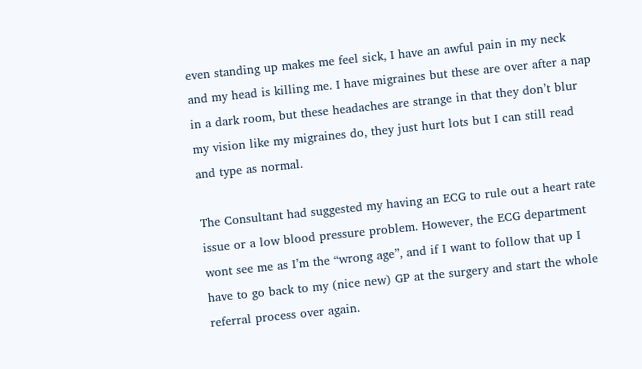even standing up makes me feel sick, I have an awful pain in my neck and my head is killing me. I have migraines but these are over after a nap in a dark room, but these headaches are strange in that they don’t blur my vision like my migraines do, they just hurt lots but I can still read and type as normal.

The Consultant had suggested my having an ECG to rule out a heart rate issue or a low blood pressure problem. However, the ECG department wont see me as I’m the “wrong age”, and if I want to follow that up I have to go back to my (nice new) GP at the surgery and start the whole referral process over again.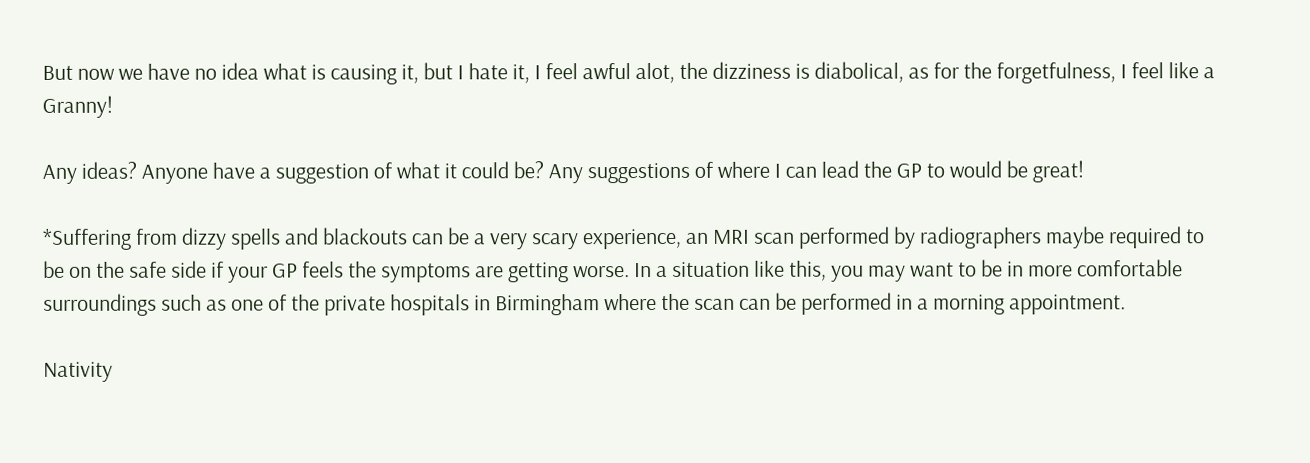But now we have no idea what is causing it, but I hate it, I feel awful alot, the dizziness is diabolical, as for the forgetfulness, I feel like a Granny!

Any ideas? Anyone have a suggestion of what it could be? Any suggestions of where I can lead the GP to would be great!

*Suffering from dizzy spells and blackouts can be a very scary experience, an MRI scan performed by radiographers maybe required to be on the safe side if your GP feels the symptoms are getting worse. In a situation like this, you may want to be in more comfortable surroundings such as one of the private hospitals in Birmingham where the scan can be performed in a morning appointment.

Nativity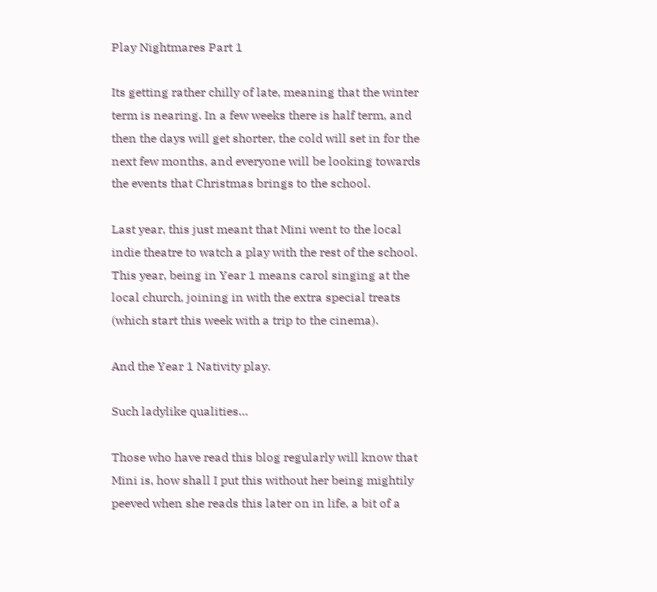Play Nightmares Part 1

Its getting rather chilly of late, meaning that the winter term is nearing. In a few weeks there is half term, and then the days will get shorter, the cold will set in for the next few months, and everyone will be looking towards the events that Christmas brings to the school.

Last year, this just meant that Mini went to the local indie theatre to watch a play with the rest of the school. This year, being in Year 1 means carol singing at the local church, joining in with the extra special treats (which start this week with a trip to the cinema).

And the Year 1 Nativity play.

Such ladylike qualities…

Those who have read this blog regularly will know that Mini is, how shall I put this without her being mightily peeved when she reads this later on in life, a bit of a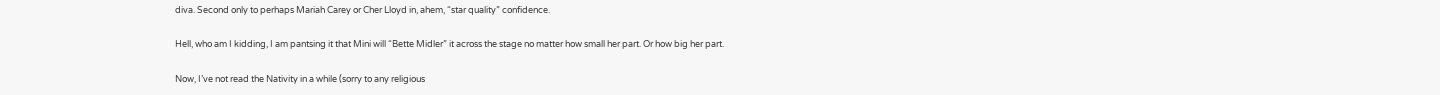diva. Second only to perhaps Mariah Carey or Cher Lloyd in, ahem, “star quality” confidence.

Hell, who am I kidding, I am pantsing it that Mini will “Bette Midler” it across the stage no matter how small her part. Or how big her part.

Now, I’ve not read the Nativity in a while (sorry to any religious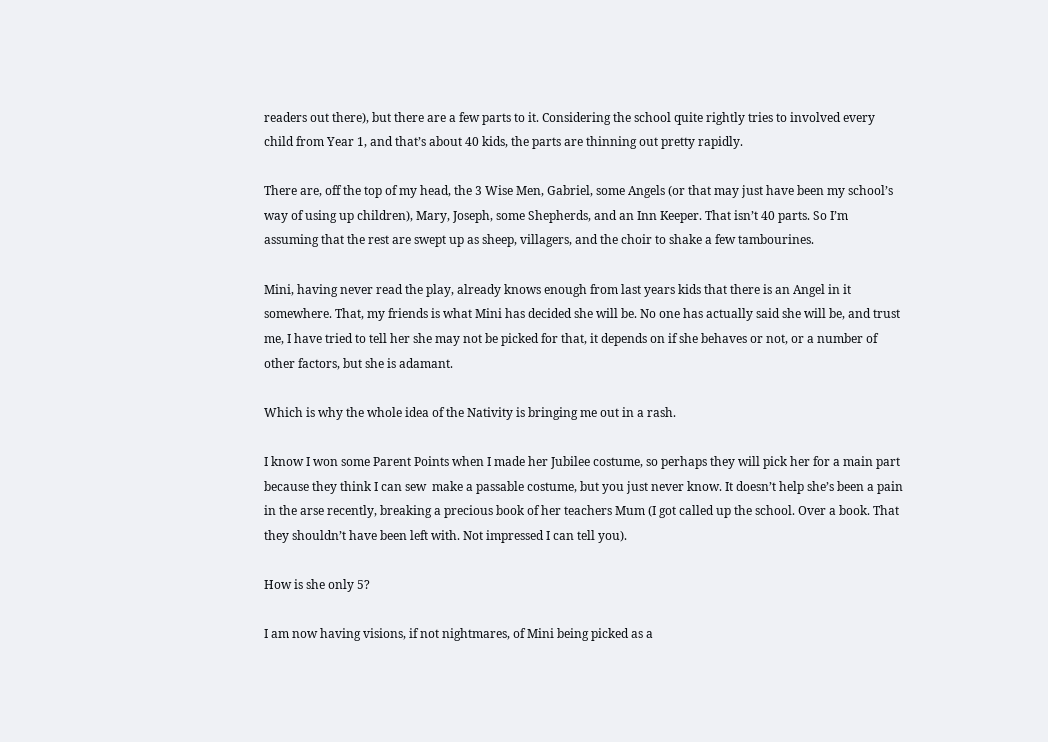readers out there), but there are a few parts to it. Considering the school quite rightly tries to involved every child from Year 1, and that’s about 40 kids, the parts are thinning out pretty rapidly.

There are, off the top of my head, the 3 Wise Men, Gabriel, some Angels (or that may just have been my school’s way of using up children), Mary, Joseph, some Shepherds, and an Inn Keeper. That isn’t 40 parts. So I’m assuming that the rest are swept up as sheep, villagers, and the choir to shake a few tambourines.

Mini, having never read the play, already knows enough from last years kids that there is an Angel in it somewhere. That, my friends is what Mini has decided she will be. No one has actually said she will be, and trust me, I have tried to tell her she may not be picked for that, it depends on if she behaves or not, or a number of other factors, but she is adamant.

Which is why the whole idea of the Nativity is bringing me out in a rash.

I know I won some Parent Points when I made her Jubilee costume, so perhaps they will pick her for a main part because they think I can sew  make a passable costume, but you just never know. It doesn’t help she’s been a pain in the arse recently, breaking a precious book of her teachers Mum (I got called up the school. Over a book. That they shouldn’t have been left with. Not impressed I can tell you).

How is she only 5?

I am now having visions, if not nightmares, of Mini being picked as a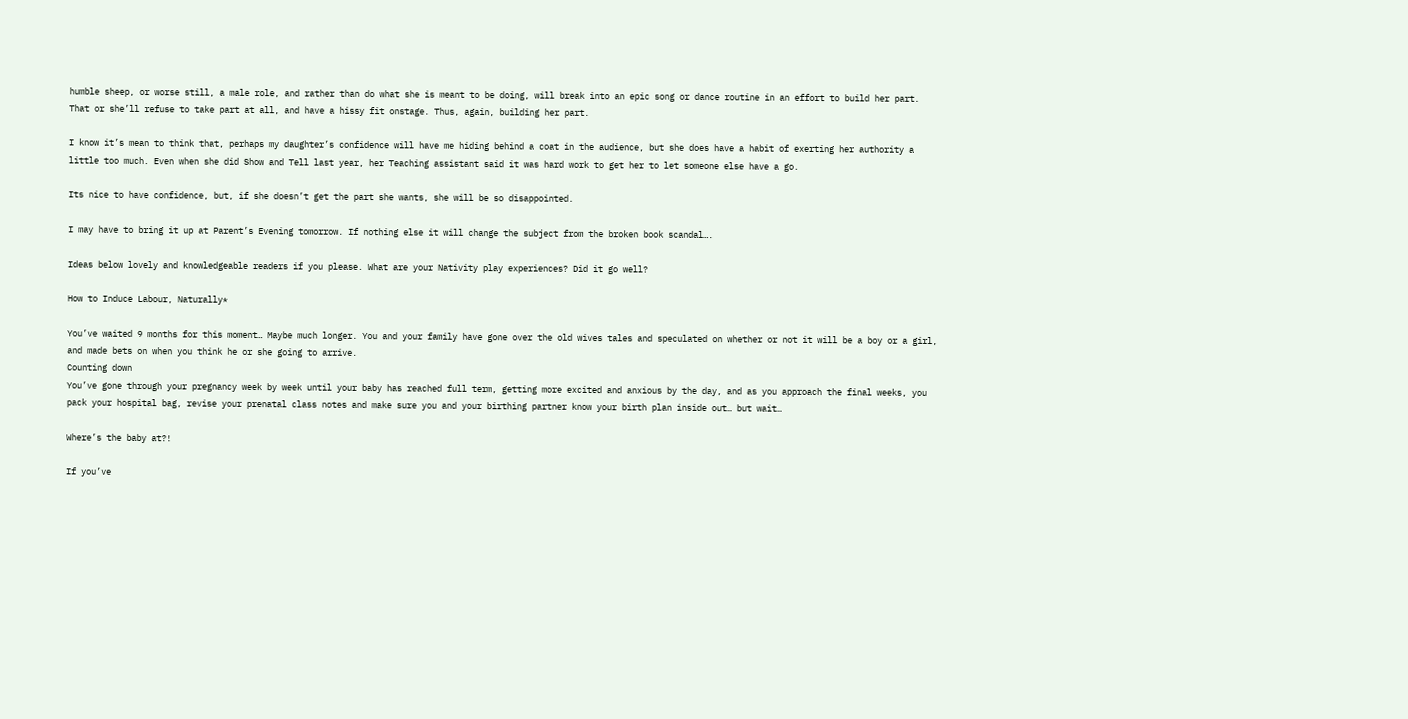humble sheep, or worse still, a male role, and rather than do what she is meant to be doing, will break into an epic song or dance routine in an effort to build her part. That or she’ll refuse to take part at all, and have a hissy fit onstage. Thus, again, building her part.

I know it’s mean to think that, perhaps my daughter’s confidence will have me hiding behind a coat in the audience, but she does have a habit of exerting her authority a little too much. Even when she did Show and Tell last year, her Teaching assistant said it was hard work to get her to let someone else have a go.

Its nice to have confidence, but, if she doesn’t get the part she wants, she will be so disappointed.

I may have to bring it up at Parent’s Evening tomorrow. If nothing else it will change the subject from the broken book scandal….

Ideas below lovely and knowledgeable readers if you please. What are your Nativity play experiences? Did it go well?

How to Induce Labour, Naturally*

You’ve waited 9 months for this moment… Maybe much longer. You and your family have gone over the old wives tales and speculated on whether or not it will be a boy or a girl, and made bets on when you think he or she going to arrive.
Counting down
You’ve gone through your pregnancy week by week until your baby has reached full term, getting more excited and anxious by the day, and as you approach the final weeks, you pack your hospital bag, revise your prenatal class notes and make sure you and your birthing partner know your birth plan inside out… but wait…

Where’s the baby at?!

If you’ve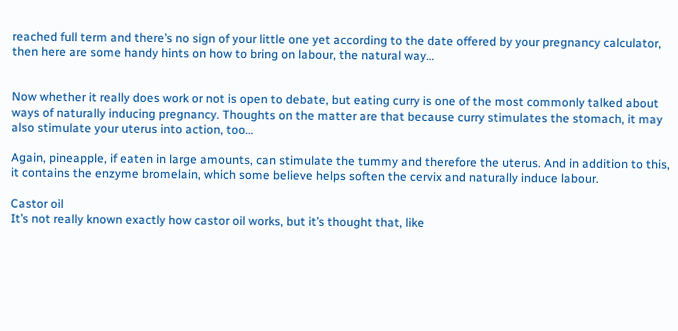reached full term and there’s no sign of your little one yet according to the date offered by your pregnancy calculator, then here are some handy hints on how to bring on labour, the natural way…


Now whether it really does work or not is open to debate, but eating curry is one of the most commonly talked about ways of naturally inducing pregnancy. Thoughts on the matter are that because curry stimulates the stomach, it may also stimulate your uterus into action, too…

Again, pineapple, if eaten in large amounts, can stimulate the tummy and therefore the uterus. And in addition to this, it contains the enzyme bromelain, which some believe helps soften the cervix and naturally induce labour.

Castor oil
It’s not really known exactly how castor oil works, but it’s thought that, like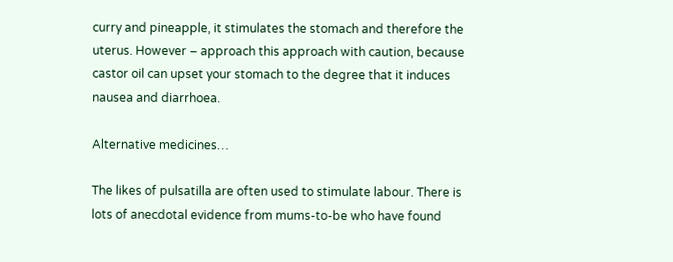curry and pineapple, it stimulates the stomach and therefore the uterus. However – approach this approach with caution, because castor oil can upset your stomach to the degree that it induces nausea and diarrhoea.

Alternative medicines…

The likes of pulsatilla are often used to stimulate labour. There is lots of anecdotal evidence from mums-to-be who have found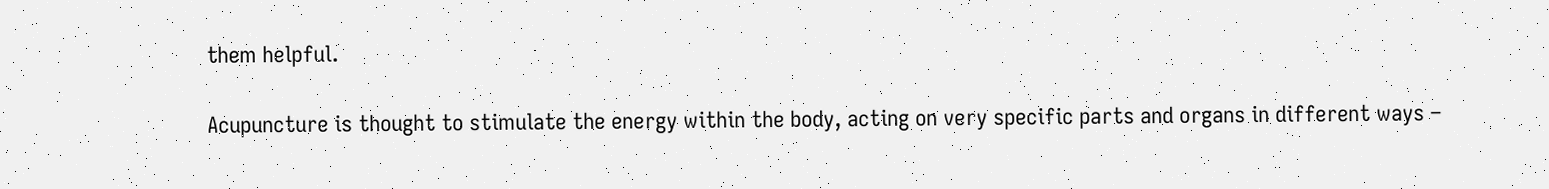them helpful.

Acupuncture is thought to stimulate the energy within the body, acting on very specific parts and organs in different ways –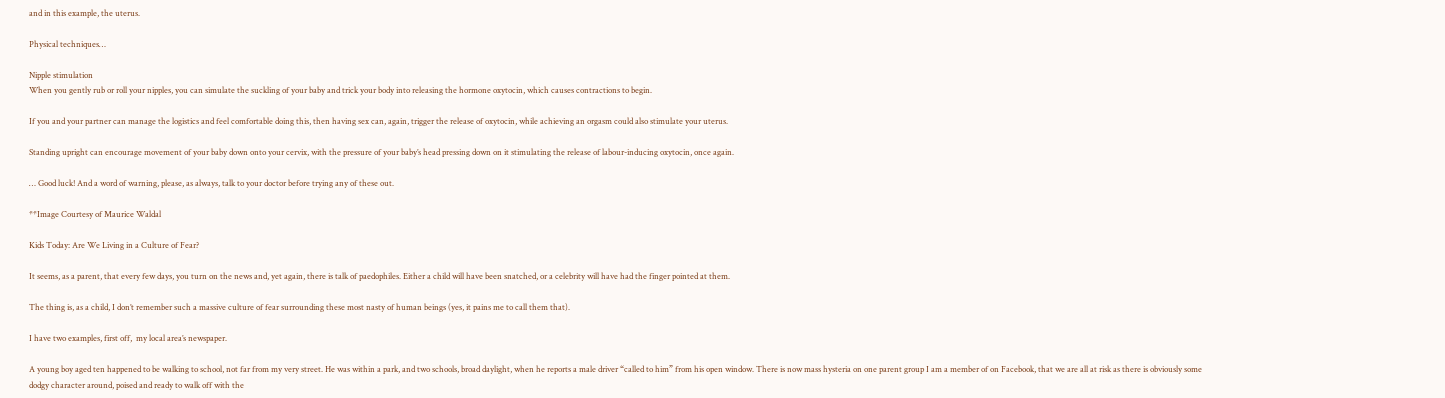and in this example, the uterus.

Physical techniques…

Nipple stimulation
When you gently rub or roll your nipples, you can simulate the suckling of your baby and trick your body into releasing the hormone oxytocin, which causes contractions to begin.

If you and your partner can manage the logistics and feel comfortable doing this, then having sex can, again, trigger the release of oxytocin, while achieving an orgasm could also stimulate your uterus.

Standing upright can encourage movement of your baby down onto your cervix, with the pressure of your baby’s head pressing down on it stimulating the release of labour-inducing oxytocin, once again.

… Good luck! And a word of warning, please, as always, talk to your doctor before trying any of these out.

**Image Courtesy of Maurice Waldal

Kids Today: Are We Living in a Culture of Fear?

It seems, as a parent, that every few days, you turn on the news and, yet again, there is talk of paedophiles. Either a child will have been snatched, or a celebrity will have had the finger pointed at them.

The thing is, as a child, I don’t remember such a massive culture of fear surrounding these most nasty of human beings (yes, it pains me to call them that).

I have two examples, first off,  my local area’s newspaper.

A young boy aged ten happened to be walking to school, not far from my very street. He was within a park, and two schools, broad daylight, when he reports a male driver “called to him” from his open window. There is now mass hysteria on one parent group I am a member of on Facebook, that we are all at risk as there is obviously some dodgy character around, poised and ready to walk off with the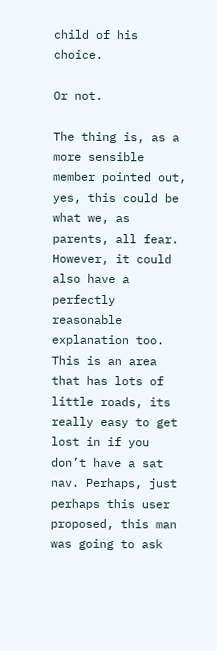child of his choice.

Or not.

The thing is, as a more sensible member pointed out, yes, this could be what we, as parents, all fear. However, it could also have a perfectly reasonable explanation too. This is an area that has lots of little roads, its really easy to get lost in if you don’t have a sat nav. Perhaps, just perhaps this user proposed, this man was going to ask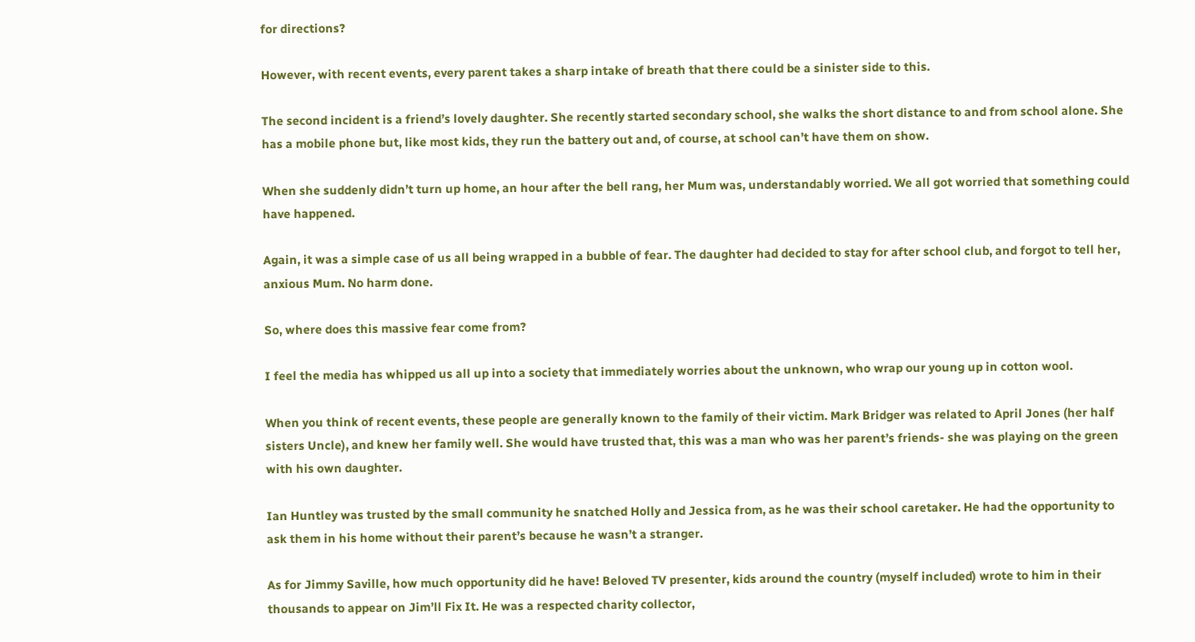for directions?

However, with recent events, every parent takes a sharp intake of breath that there could be a sinister side to this.

The second incident is a friend’s lovely daughter. She recently started secondary school, she walks the short distance to and from school alone. She has a mobile phone but, like most kids, they run the battery out and, of course, at school can’t have them on show.

When she suddenly didn’t turn up home, an hour after the bell rang, her Mum was, understandably worried. We all got worried that something could have happened.

Again, it was a simple case of us all being wrapped in a bubble of fear. The daughter had decided to stay for after school club, and forgot to tell her, anxious Mum. No harm done.

So, where does this massive fear come from?

I feel the media has whipped us all up into a society that immediately worries about the unknown, who wrap our young up in cotton wool.

When you think of recent events, these people are generally known to the family of their victim. Mark Bridger was related to April Jones (her half sisters Uncle), and knew her family well. She would have trusted that, this was a man who was her parent’s friends- she was playing on the green with his own daughter.

Ian Huntley was trusted by the small community he snatched Holly and Jessica from, as he was their school caretaker. He had the opportunity to ask them in his home without their parent’s because he wasn’t a stranger.

As for Jimmy Saville, how much opportunity did he have! Beloved TV presenter, kids around the country (myself included) wrote to him in their thousands to appear on Jim’ll Fix It. He was a respected charity collector,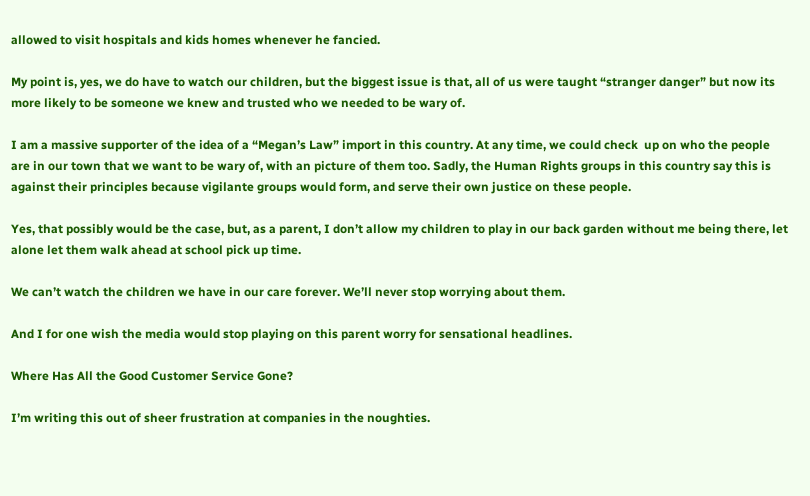allowed to visit hospitals and kids homes whenever he fancied.

My point is, yes, we do have to watch our children, but the biggest issue is that, all of us were taught “stranger danger” but now its more likely to be someone we knew and trusted who we needed to be wary of.

I am a massive supporter of the idea of a “Megan’s Law” import in this country. At any time, we could check  up on who the people are in our town that we want to be wary of, with an picture of them too. Sadly, the Human Rights groups in this country say this is against their principles because vigilante groups would form, and serve their own justice on these people.

Yes, that possibly would be the case, but, as a parent, I don’t allow my children to play in our back garden without me being there, let alone let them walk ahead at school pick up time.

We can’t watch the children we have in our care forever. We’ll never stop worrying about them.

And I for one wish the media would stop playing on this parent worry for sensational headlines.

Where Has All the Good Customer Service Gone?

I’m writing this out of sheer frustration at companies in the noughties.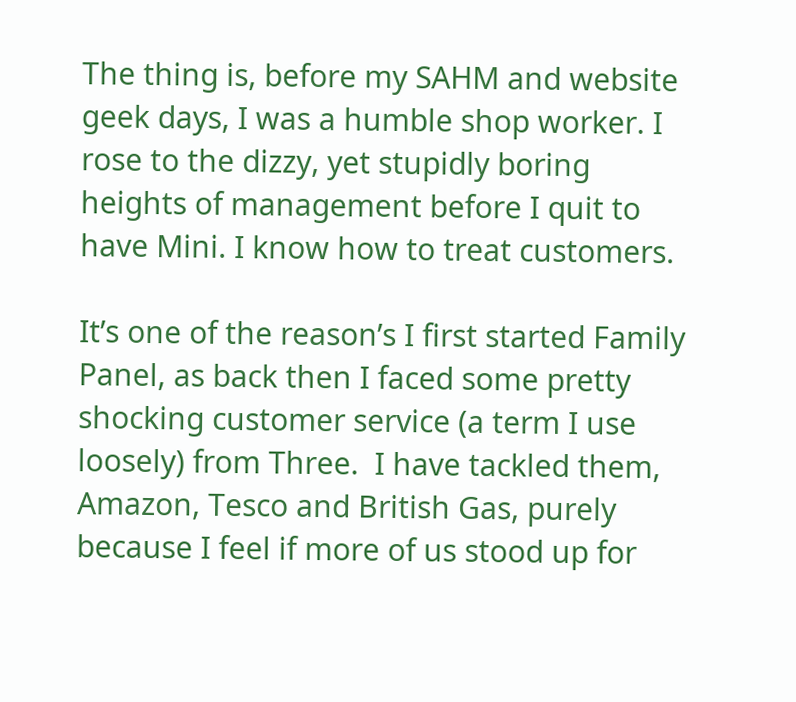The thing is, before my SAHM and website geek days, I was a humble shop worker. I rose to the dizzy, yet stupidly boring heights of management before I quit to have Mini. I know how to treat customers.

It’s one of the reason’s I first started Family Panel, as back then I faced some pretty shocking customer service (a term I use loosely) from Three.  I have tackled them, Amazon, Tesco and British Gas, purely because I feel if more of us stood up for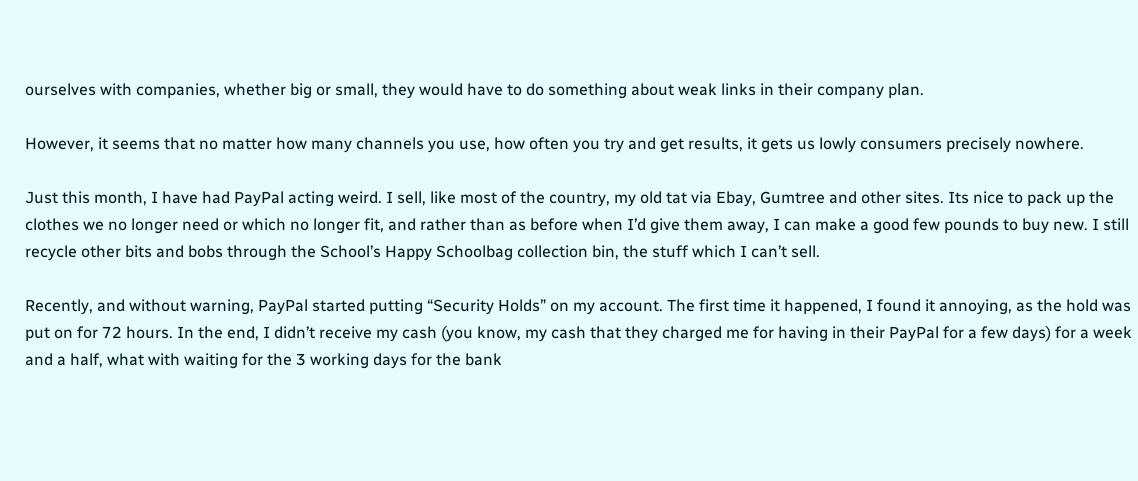ourselves with companies, whether big or small, they would have to do something about weak links in their company plan.

However, it seems that no matter how many channels you use, how often you try and get results, it gets us lowly consumers precisely nowhere.

Just this month, I have had PayPal acting weird. I sell, like most of the country, my old tat via Ebay, Gumtree and other sites. Its nice to pack up the clothes we no longer need or which no longer fit, and rather than as before when I’d give them away, I can make a good few pounds to buy new. I still recycle other bits and bobs through the School’s Happy Schoolbag collection bin, the stuff which I can’t sell.

Recently, and without warning, PayPal started putting “Security Holds” on my account. The first time it happened, I found it annoying, as the hold was put on for 72 hours. In the end, I didn’t receive my cash (you know, my cash that they charged me for having in their PayPal for a few days) for a week and a half, what with waiting for the 3 working days for the bank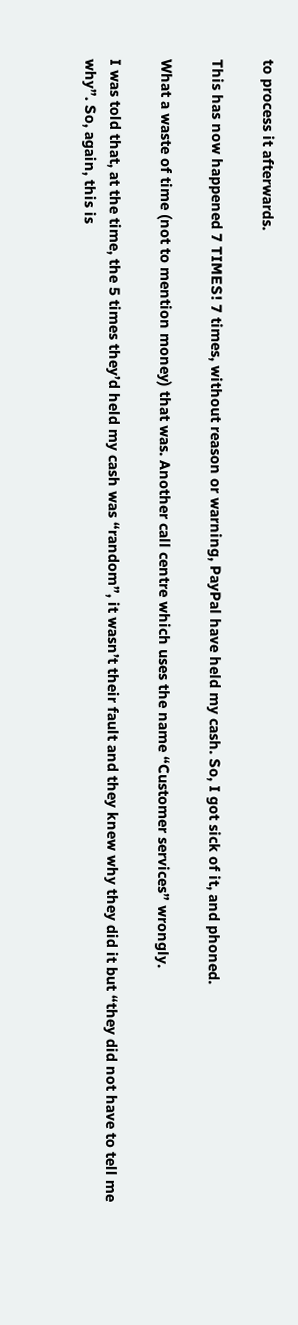to process it afterwards.

This has now happened 7 TIMES! 7 times, without reason or warning, PayPal have held my cash. So, I got sick of it, and phoned.

What a waste of time (not to mention money) that was. Another call centre which uses the name “Customer services” wrongly.

I was told that, at the time, the 5 times they’d held my cash was “random”, it wasn’t their fault and they knew why they did it but “they did not have to tell me why”. So, again, this is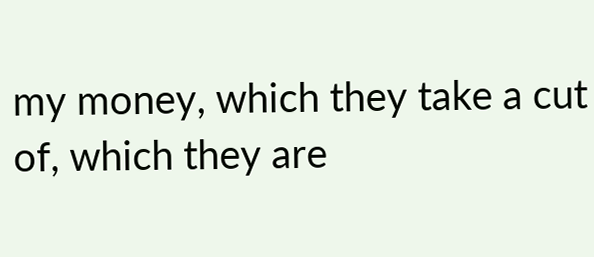my money, which they take a cut of, which they are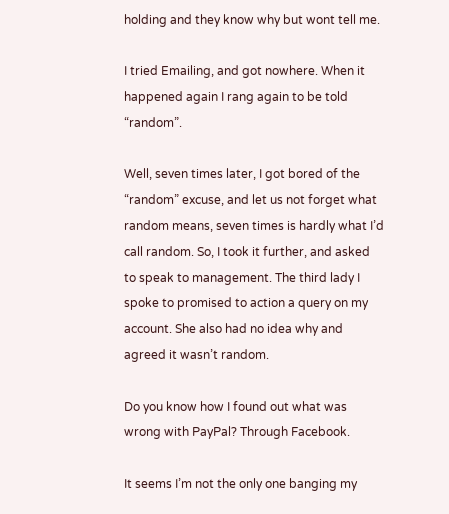holding and they know why but wont tell me.

I tried Emailing, and got nowhere. When it happened again I rang again to be told “random”.

Well, seven times later, I got bored of the “random” excuse, and let us not forget what random means, seven times is hardly what I’d call random. So, I took it further, and asked to speak to management. The third lady I spoke to promised to action a query on my account. She also had no idea why and agreed it wasn’t random.

Do you know how I found out what was wrong with PayPal? Through Facebook.

It seems I’m not the only one banging my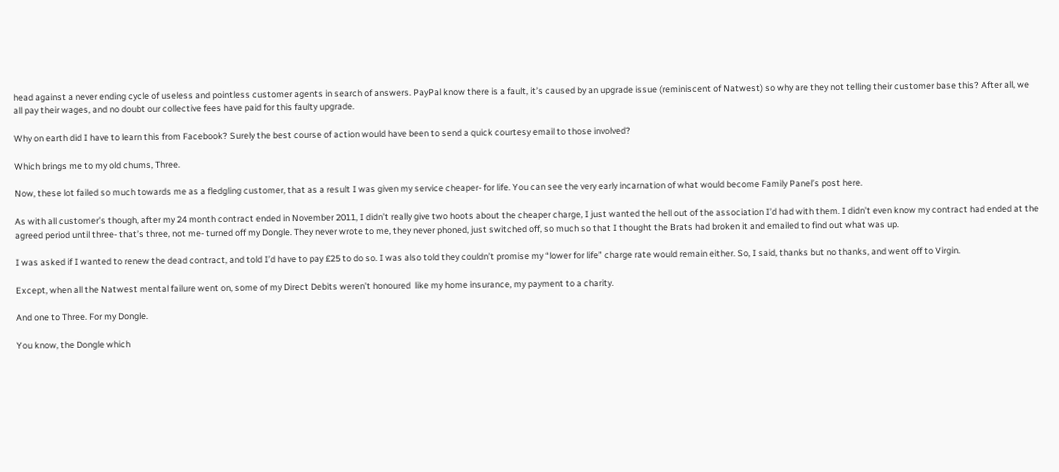head against a never ending cycle of useless and pointless customer agents in search of answers. PayPal know there is a fault, it’s caused by an upgrade issue (reminiscent of Natwest) so why are they not telling their customer base this? After all, we all pay their wages, and no doubt our collective fees have paid for this faulty upgrade.

Why on earth did I have to learn this from Facebook? Surely the best course of action would have been to send a quick courtesy email to those involved?

Which brings me to my old chums, Three.

Now, these lot failed so much towards me as a fledgling customer, that as a result I was given my service cheaper- for life. You can see the very early incarnation of what would become Family Panel’s post here.

As with all customer’s though, after my 24 month contract ended in November 2011, I didn’t really give two hoots about the cheaper charge, I just wanted the hell out of the association I’d had with them. I didn’t even know my contract had ended at the agreed period until three- that’s three, not me- turned off my Dongle. They never wrote to me, they never phoned, just switched off, so much so that I thought the Brats had broken it and emailed to find out what was up.

I was asked if I wanted to renew the dead contract, and told I’d have to pay £25 to do so. I was also told they couldn’t promise my “lower for life” charge rate would remain either. So, I said, thanks but no thanks, and went off to Virgin.

Except, when all the Natwest mental failure went on, some of my Direct Debits weren’t honoured  like my home insurance, my payment to a charity.

And one to Three. For my Dongle.

You know, the Dongle which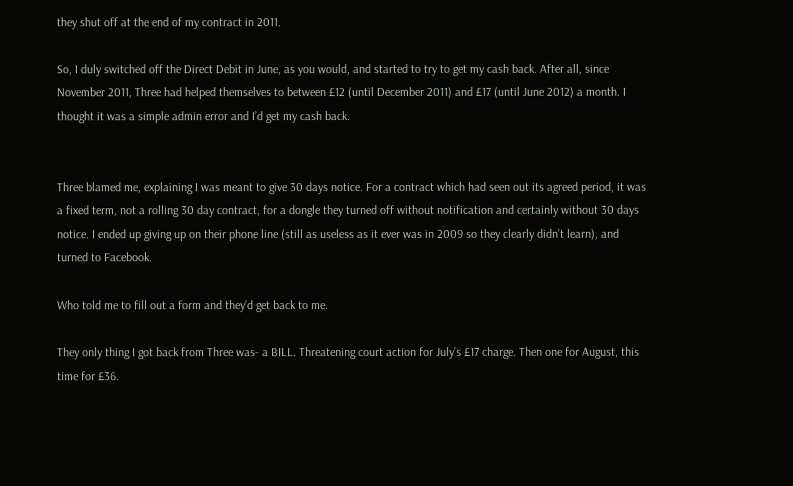they shut off at the end of my contract in 2011.

So, I duly switched off the Direct Debit in June, as you would, and started to try to get my cash back. After all, since November 2011, Three had helped themselves to between £12 (until December 2011) and £17 (until June 2012) a month. I thought it was a simple admin error and I’d get my cash back.


Three blamed me, explaining I was meant to give 30 days notice. For a contract which had seen out its agreed period, it was a fixed term, not a rolling 30 day contract, for a dongle they turned off without notification and certainly without 30 days notice. I ended up giving up on their phone line (still as useless as it ever was in 2009 so they clearly didn’t learn), and turned to Facebook.

Who told me to fill out a form and they’d get back to me.

They only thing I got back from Three was- a BILL. Threatening court action for July’s £17 charge. Then one for August, this time for £36.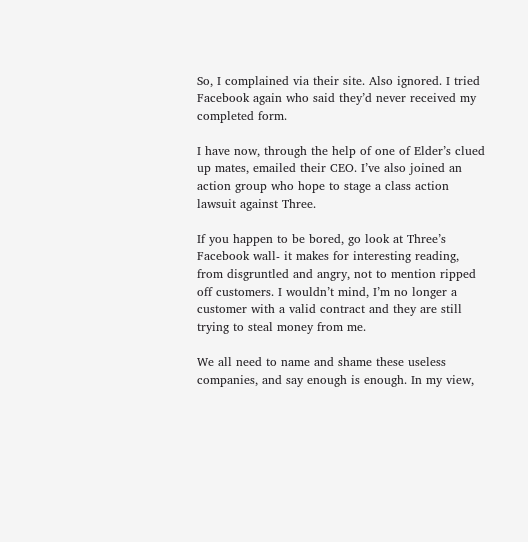So, I complained via their site. Also ignored. I tried Facebook again who said they’d never received my completed form.

I have now, through the help of one of Elder’s clued up mates, emailed their CEO. I’ve also joined an action group who hope to stage a class action lawsuit against Three.

If you happen to be bored, go look at Three’s Facebook wall- it makes for interesting reading, from disgruntled and angry, not to mention ripped off customers. I wouldn’t mind, I’m no longer a customer with a valid contract and they are still trying to steal money from me.

We all need to name and shame these useless companies, and say enough is enough. In my view,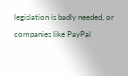legislation is badly needed, or companies like PayPal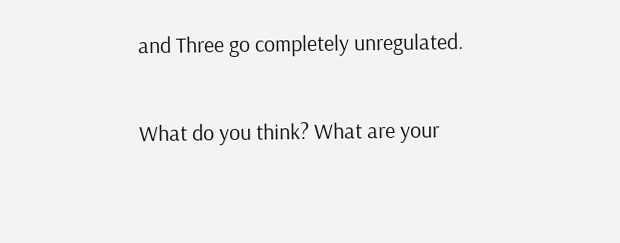and Three go completely unregulated.

What do you think? What are your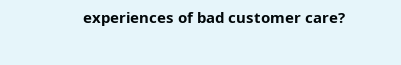experiences of bad customer care?